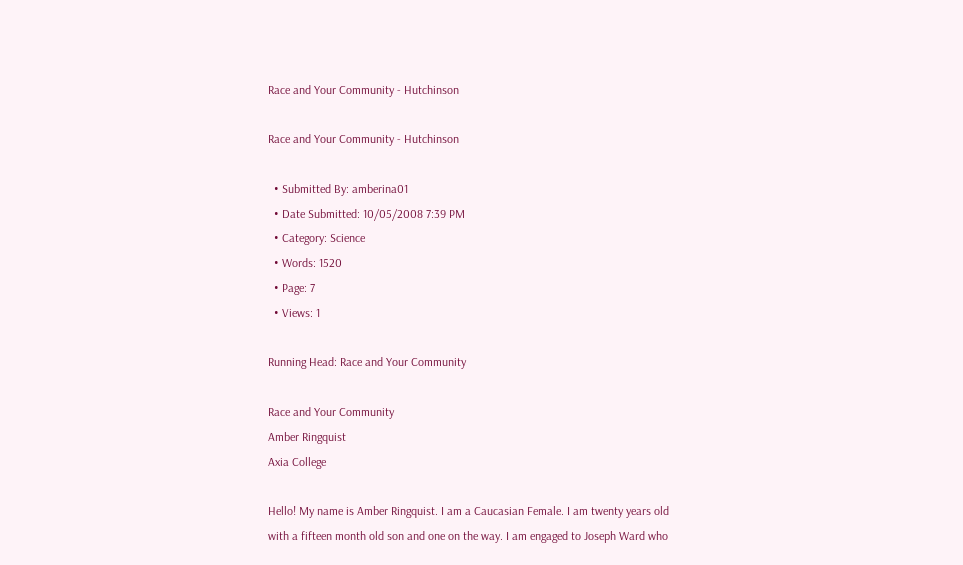Race and Your Community - Hutchinson

Race and Your Community - Hutchinson

  • Submitted By: amberina01
  • Date Submitted: 10/05/2008 7:39 PM
  • Category: Science
  • Words: 1520
  • Page: 7
  • Views: 1

Running Head: Race and Your Community

Race and Your Community
Amber Ringquist
Axia College

Hello! My name is Amber Ringquist. I am a Caucasian Female. I am twenty years old with a fifteen month old son and one on the way. I am engaged to Joseph Ward who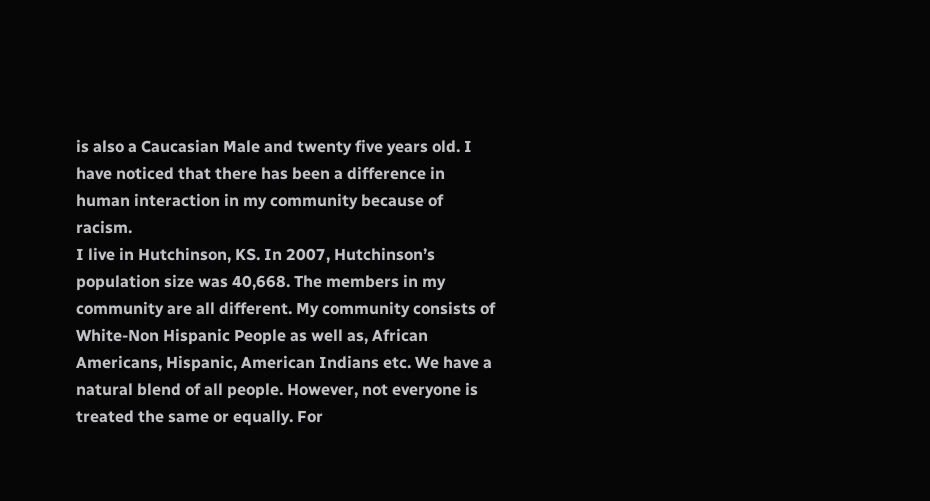is also a Caucasian Male and twenty five years old. I have noticed that there has been a difference in human interaction in my community because of racism.
I live in Hutchinson, KS. In 2007, Hutchinson’s population size was 40,668. The members in my community are all different. My community consists of White-Non Hispanic People as well as, African Americans, Hispanic, American Indians etc. We have a natural blend of all people. However, not everyone is treated the same or equally. For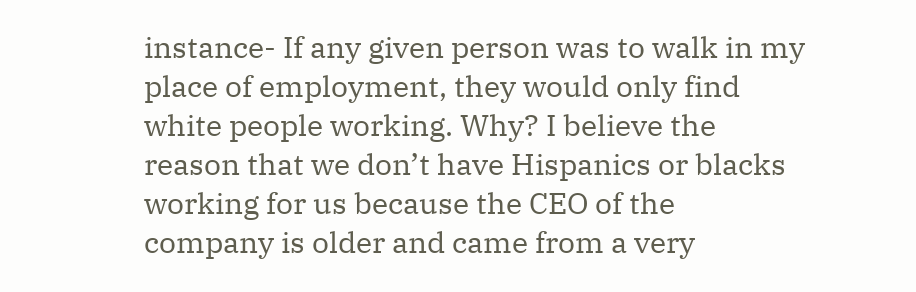instance- If any given person was to walk in my place of employment, they would only find white people working. Why? I believe the reason that we don’t have Hispanics or blacks working for us because the CEO of the company is older and came from a very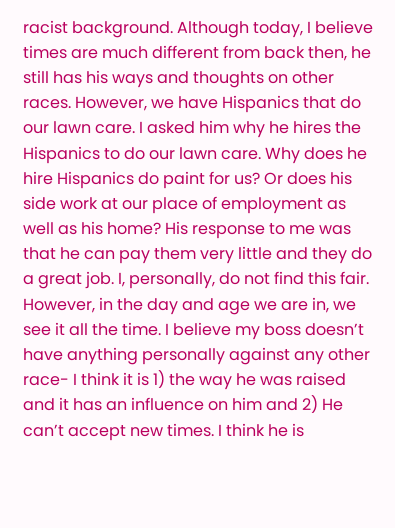racist background. Although today, I believe times are much different from back then, he still has his ways and thoughts on other races. However, we have Hispanics that do our lawn care. I asked him why he hires the Hispanics to do our lawn care. Why does he hire Hispanics do paint for us? Or does his side work at our place of employment as well as his home? His response to me was that he can pay them very little and they do a great job. I, personally, do not find this fair. However, in the day and age we are in, we see it all the time. I believe my boss doesn’t have anything personally against any other race- I think it is 1) the way he was raised and it has an influence on him and 2) He can’t accept new times. I think he is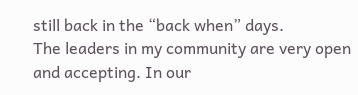still back in the “back when” days.
The leaders in my community are very open and accepting. In our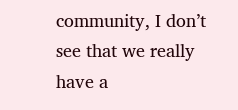community, I don’t see that we really have a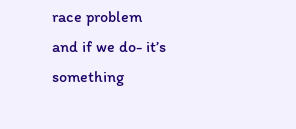race problem and if we do- it’s something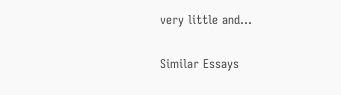very little and...

Similar Essays